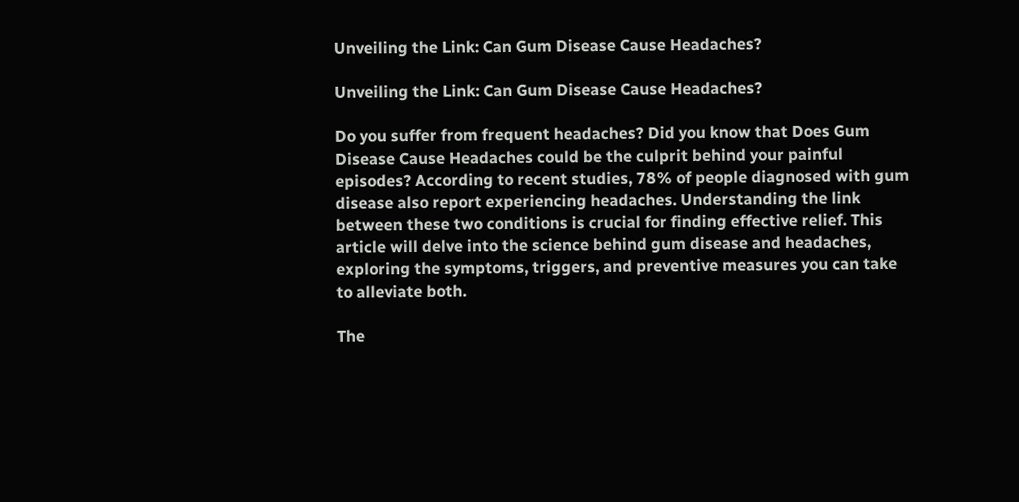Unveiling the Link: Can Gum Disease Cause Headaches?

Unveiling the Link: Can Gum Disease Cause Headaches?

Do you suffer from frequent headaches? Did you know that Does Gum Disease Cause Headaches could be the culprit behind your painful episodes? According to recent studies, 78% of people diagnosed with gum disease also report experiencing headaches. Understanding the link between these two conditions is crucial for finding effective relief. This article will delve into the science behind gum disease and headaches, exploring the symptoms, triggers, and preventive measures you can take to alleviate both.

The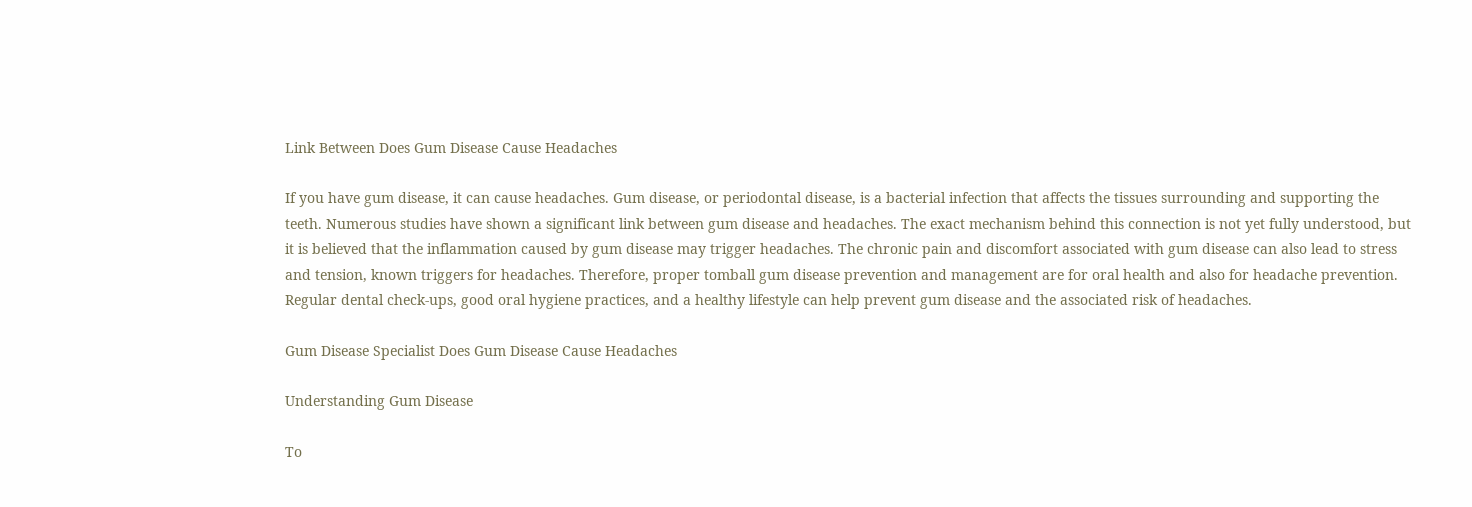Link Between Does Gum Disease Cause Headaches

If you have gum disease, it can cause headaches. Gum disease, or periodontal disease, is a bacterial infection that affects the tissues surrounding and supporting the teeth. Numerous studies have shown a significant link between gum disease and headaches. The exact mechanism behind this connection is not yet fully understood, but it is believed that the inflammation caused by gum disease may trigger headaches. The chronic pain and discomfort associated with gum disease can also lead to stress and tension, known triggers for headaches. Therefore, proper tomball gum disease prevention and management are for oral health and also for headache prevention. Regular dental check-ups, good oral hygiene practices, and a healthy lifestyle can help prevent gum disease and the associated risk of headaches.

Gum Disease Specialist Does Gum Disease Cause Headaches

Understanding Gum Disease

To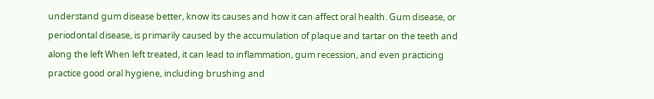understand gum disease better, know its causes and how it can affect oral health. Gum disease, or periodontal disease, is primarily caused by the accumulation of plaque and tartar on the teeth and along the left When left treated, it can lead to inflammation, gum recession, and even practicing practice good oral hygiene, including brushing and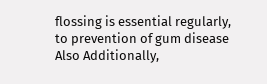flossing is essential regularly, to prevention of gum disease Also Additionally,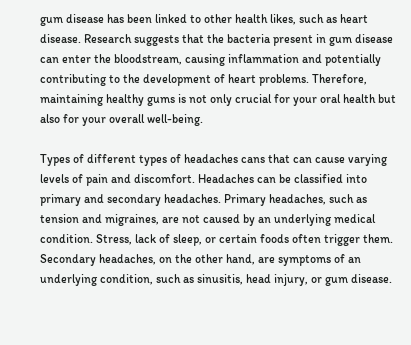gum disease has been linked to other health likes, such as heart disease. Research suggests that the bacteria present in gum disease can enter the bloodstream, causing inflammation and potentially contributing to the development of heart problems. Therefore, maintaining healthy gums is not only crucial for your oral health but also for your overall well-being.

Types of different types of headaches cans that can cause varying levels of pain and discomfort. Headaches can be classified into primary and secondary headaches. Primary headaches, such as tension and migraines, are not caused by an underlying medical condition. Stress, lack of sleep, or certain foods often trigger them. Secondary headaches, on the other hand, are symptoms of an underlying condition, such as sinusitis, head injury, or gum disease.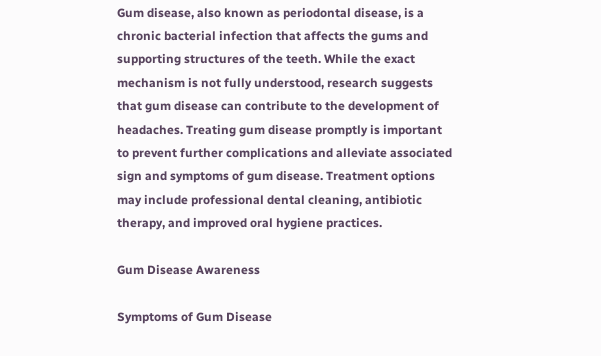Gum disease, also known as periodontal disease, is a chronic bacterial infection that affects the gums and supporting structures of the teeth. While the exact mechanism is not fully understood, research suggests that gum disease can contribute to the development of headaches. Treating gum disease promptly is important to prevent further complications and alleviate associated sign and symptoms of gum disease. Treatment options may include professional dental cleaning, antibiotic therapy, and improved oral hygiene practices.

Gum Disease Awareness

Symptoms of Gum Disease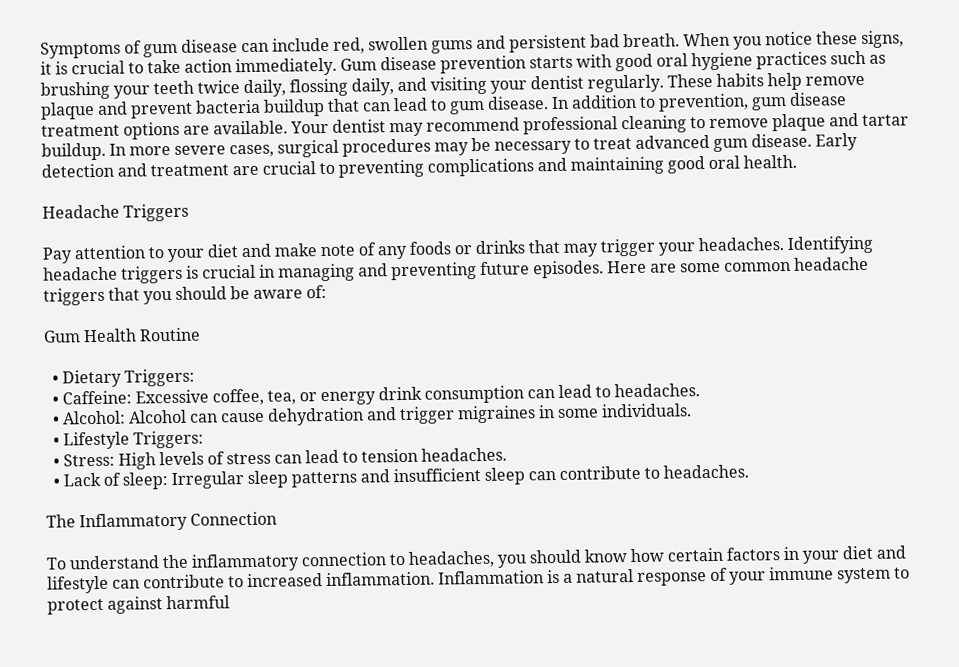Symptoms of gum disease can include red, swollen gums and persistent bad breath. When you notice these signs, it is crucial to take action immediately. Gum disease prevention starts with good oral hygiene practices such as brushing your teeth twice daily, flossing daily, and visiting your dentist regularly. These habits help remove plaque and prevent bacteria buildup that can lead to gum disease. In addition to prevention, gum disease treatment options are available. Your dentist may recommend professional cleaning to remove plaque and tartar buildup. In more severe cases, surgical procedures may be necessary to treat advanced gum disease. Early detection and treatment are crucial to preventing complications and maintaining good oral health.

Headache Triggers

Pay attention to your diet and make note of any foods or drinks that may trigger your headaches. Identifying headache triggers is crucial in managing and preventing future episodes. Here are some common headache triggers that you should be aware of:

Gum Health Routine

  • Dietary Triggers:
  • Caffeine: Excessive coffee, tea, or energy drink consumption can lead to headaches.
  • Alcohol: Alcohol can cause dehydration and trigger migraines in some individuals.
  • Lifestyle Triggers:
  • Stress: High levels of stress can lead to tension headaches.
  • Lack of sleep: Irregular sleep patterns and insufficient sleep can contribute to headaches.

The Inflammatory Connection

To understand the inflammatory connection to headaches, you should know how certain factors in your diet and lifestyle can contribute to increased inflammation. Inflammation is a natural response of your immune system to protect against harmful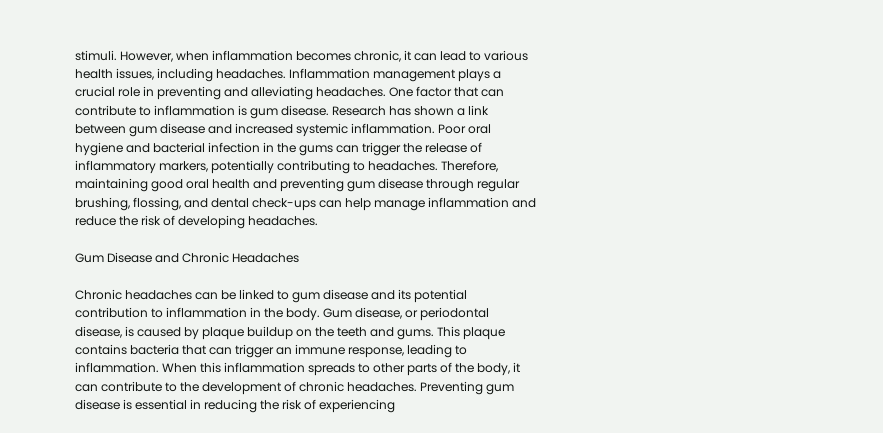stimuli. However, when inflammation becomes chronic, it can lead to various health issues, including headaches. Inflammation management plays a crucial role in preventing and alleviating headaches. One factor that can contribute to inflammation is gum disease. Research has shown a link between gum disease and increased systemic inflammation. Poor oral hygiene and bacterial infection in the gums can trigger the release of inflammatory markers, potentially contributing to headaches. Therefore, maintaining good oral health and preventing gum disease through regular brushing, flossing, and dental check-ups can help manage inflammation and reduce the risk of developing headaches.

Gum Disease and Chronic Headaches

Chronic headaches can be linked to gum disease and its potential contribution to inflammation in the body. Gum disease, or periodontal disease, is caused by plaque buildup on the teeth and gums. This plaque contains bacteria that can trigger an immune response, leading to inflammation. When this inflammation spreads to other parts of the body, it can contribute to the development of chronic headaches. Preventing gum disease is essential in reducing the risk of experiencing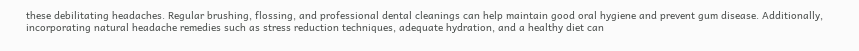these debilitating headaches. Regular brushing, flossing, and professional dental cleanings can help maintain good oral hygiene and prevent gum disease. Additionally, incorporating natural headache remedies such as stress reduction techniques, adequate hydration, and a healthy diet can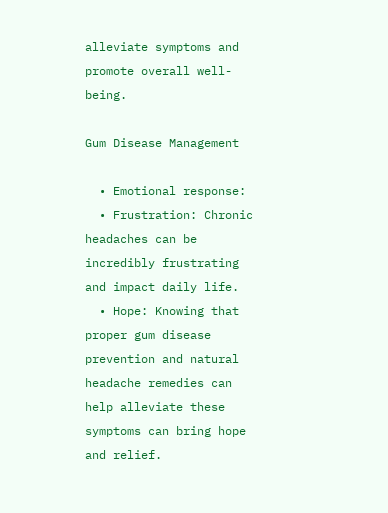alleviate symptoms and promote overall well-being.

Gum Disease Management

  • Emotional response:
  • Frustration: Chronic headaches can be incredibly frustrating and impact daily life.
  • Hope: Knowing that proper gum disease prevention and natural headache remedies can help alleviate these symptoms can bring hope and relief.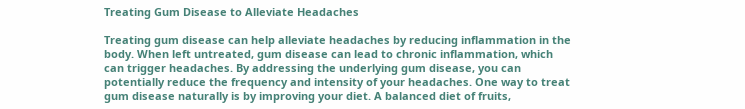Treating Gum Disease to Alleviate Headaches

Treating gum disease can help alleviate headaches by reducing inflammation in the body. When left untreated, gum disease can lead to chronic inflammation, which can trigger headaches. By addressing the underlying gum disease, you can potentially reduce the frequency and intensity of your headaches. One way to treat gum disease naturally is by improving your diet. A balanced diet of fruits,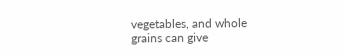vegetables, and whole grains can give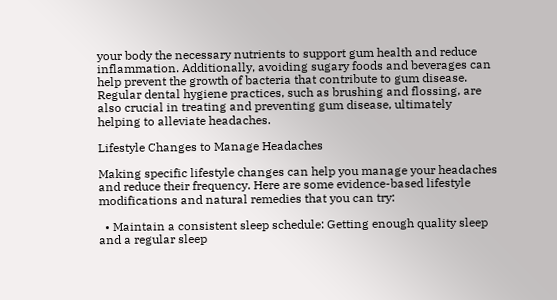your body the necessary nutrients to support gum health and reduce inflammation. Additionally, avoiding sugary foods and beverages can help prevent the growth of bacteria that contribute to gum disease. Regular dental hygiene practices, such as brushing and flossing, are also crucial in treating and preventing gum disease, ultimately helping to alleviate headaches.

Lifestyle Changes to Manage Headaches

Making specific lifestyle changes can help you manage your headaches and reduce their frequency. Here are some evidence-based lifestyle modifications and natural remedies that you can try:

  • Maintain a consistent sleep schedule: Getting enough quality sleep and a regular sleep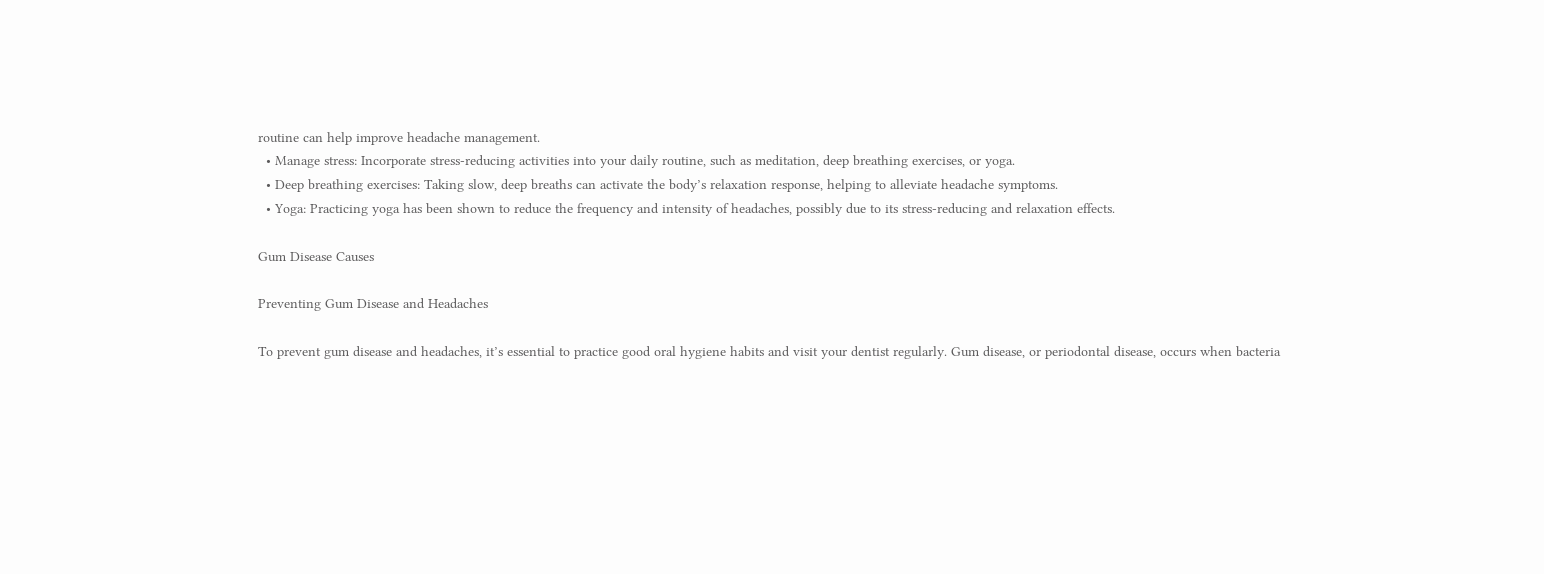routine can help improve headache management.
  • Manage stress: Incorporate stress-reducing activities into your daily routine, such as meditation, deep breathing exercises, or yoga.
  • Deep breathing exercises: Taking slow, deep breaths can activate the body’s relaxation response, helping to alleviate headache symptoms.
  • Yoga: Practicing yoga has been shown to reduce the frequency and intensity of headaches, possibly due to its stress-reducing and relaxation effects.

Gum Disease Causes

Preventing Gum Disease and Headaches

To prevent gum disease and headaches, it’s essential to practice good oral hygiene habits and visit your dentist regularly. Gum disease, or periodontal disease, occurs when bacteria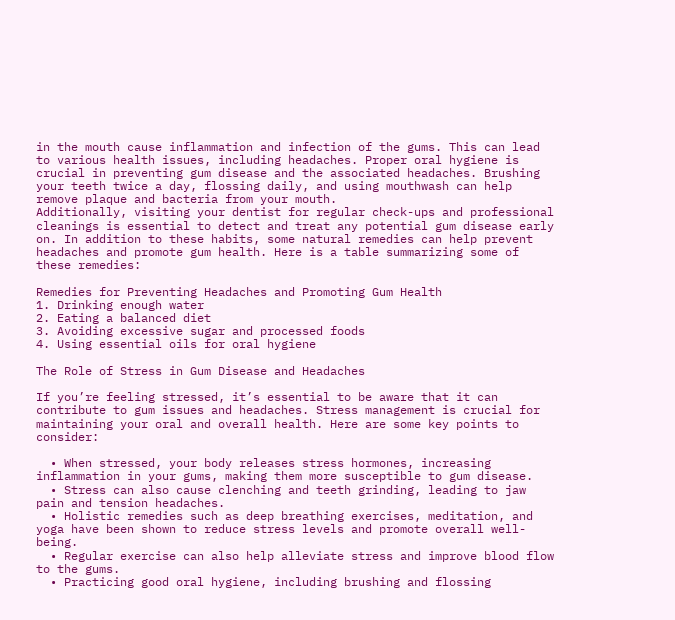in the mouth cause inflammation and infection of the gums. This can lead to various health issues, including headaches. Proper oral hygiene is crucial in preventing gum disease and the associated headaches. Brushing your teeth twice a day, flossing daily, and using mouthwash can help remove plaque and bacteria from your mouth.
Additionally, visiting your dentist for regular check-ups and professional cleanings is essential to detect and treat any potential gum disease early on. In addition to these habits, some natural remedies can help prevent headaches and promote gum health. Here is a table summarizing some of these remedies:

Remedies for Preventing Headaches and Promoting Gum Health
1. Drinking enough water
2. Eating a balanced diet
3. Avoiding excessive sugar and processed foods
4. Using essential oils for oral hygiene

The Role of Stress in Gum Disease and Headaches

If you’re feeling stressed, it’s essential to be aware that it can contribute to gum issues and headaches. Stress management is crucial for maintaining your oral and overall health. Here are some key points to consider:

  • When stressed, your body releases stress hormones, increasing inflammation in your gums, making them more susceptible to gum disease.
  • Stress can also cause clenching and teeth grinding, leading to jaw pain and tension headaches.
  • Holistic remedies such as deep breathing exercises, meditation, and yoga have been shown to reduce stress levels and promote overall well-being.
  • Regular exercise can also help alleviate stress and improve blood flow to the gums.
  • Practicing good oral hygiene, including brushing and flossing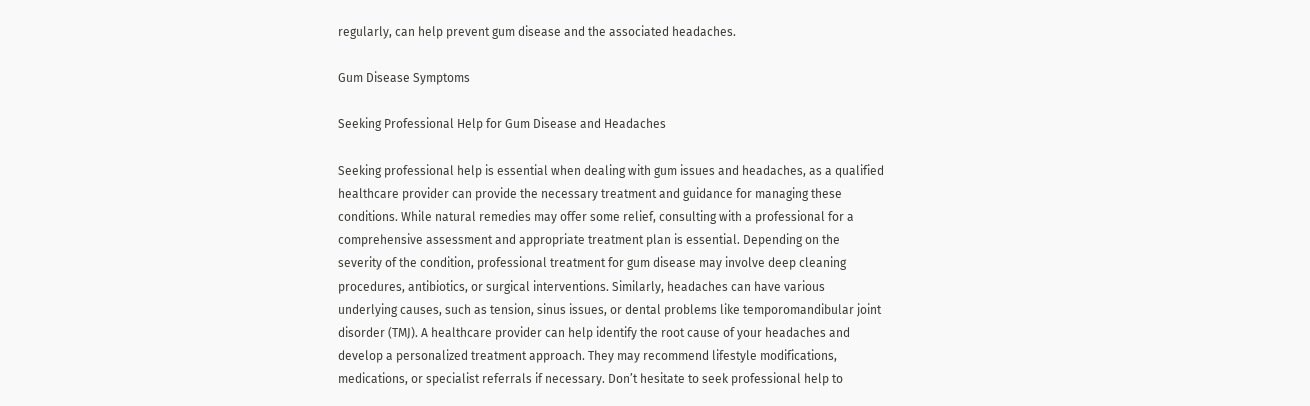regularly, can help prevent gum disease and the associated headaches.

Gum Disease Symptoms

Seeking Professional Help for Gum Disease and Headaches

Seeking professional help is essential when dealing with gum issues and headaches, as a qualified healthcare provider can provide the necessary treatment and guidance for managing these conditions. While natural remedies may offer some relief, consulting with a professional for a comprehensive assessment and appropriate treatment plan is essential. Depending on the severity of the condition, professional treatment for gum disease may involve deep cleaning procedures, antibiotics, or surgical interventions. Similarly, headaches can have various underlying causes, such as tension, sinus issues, or dental problems like temporomandibular joint disorder (TMJ). A healthcare provider can help identify the root cause of your headaches and develop a personalized treatment approach. They may recommend lifestyle modifications, medications, or specialist referrals if necessary. Don’t hesitate to seek professional help to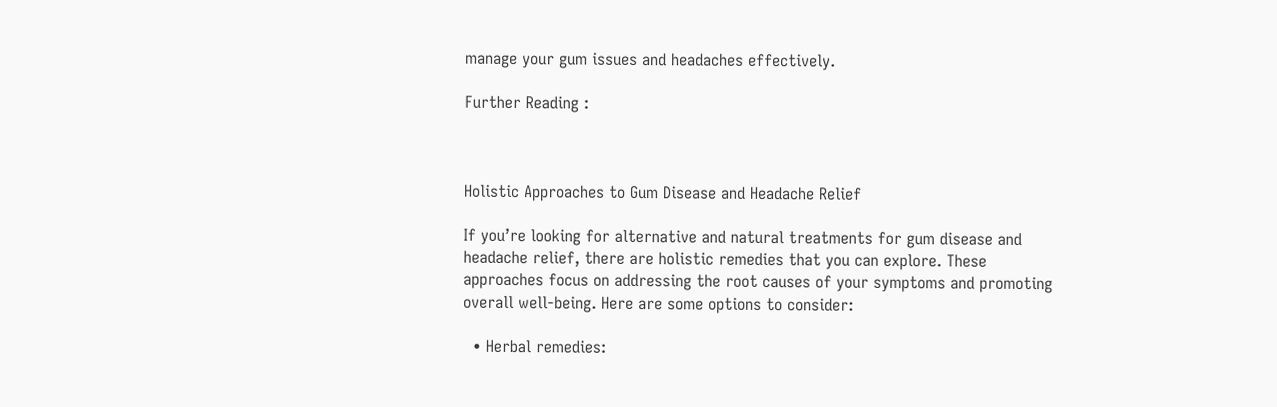manage your gum issues and headaches effectively.

Further Reading :



Holistic Approaches to Gum Disease and Headache Relief

If you’re looking for alternative and natural treatments for gum disease and headache relief, there are holistic remedies that you can explore. These approaches focus on addressing the root causes of your symptoms and promoting overall well-being. Here are some options to consider:

  • Herbal remedies: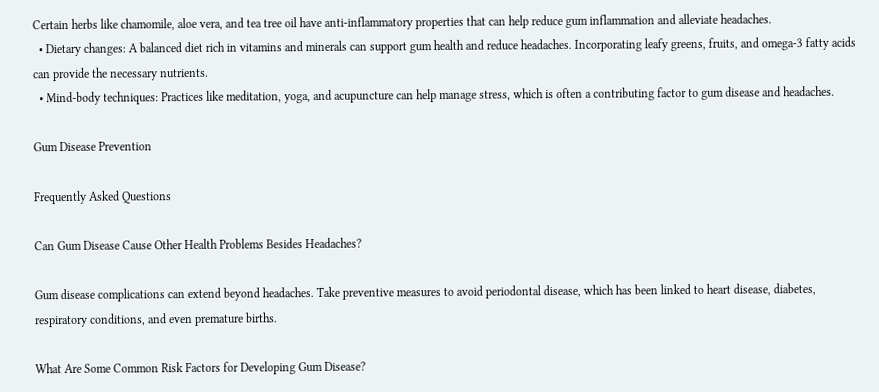Certain herbs like chamomile, aloe vera, and tea tree oil have anti-inflammatory properties that can help reduce gum inflammation and alleviate headaches.
  • Dietary changes: A balanced diet rich in vitamins and minerals can support gum health and reduce headaches. Incorporating leafy greens, fruits, and omega-3 fatty acids can provide the necessary nutrients.
  • Mind-body techniques: Practices like meditation, yoga, and acupuncture can help manage stress, which is often a contributing factor to gum disease and headaches.

Gum Disease Prevention

Frequently Asked Questions

Can Gum Disease Cause Other Health Problems Besides Headaches?

Gum disease complications can extend beyond headaches. Take preventive measures to avoid periodontal disease, which has been linked to heart disease, diabetes, respiratory conditions, and even premature births.

What Are Some Common Risk Factors for Developing Gum Disease?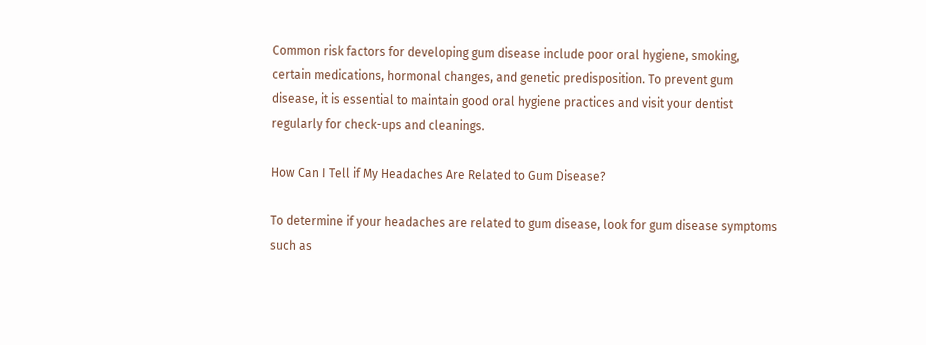Common risk factors for developing gum disease include poor oral hygiene, smoking, certain medications, hormonal changes, and genetic predisposition. To prevent gum disease, it is essential to maintain good oral hygiene practices and visit your dentist regularly for check-ups and cleanings.

How Can I Tell if My Headaches Are Related to Gum Disease?

To determine if your headaches are related to gum disease, look for gum disease symptoms such as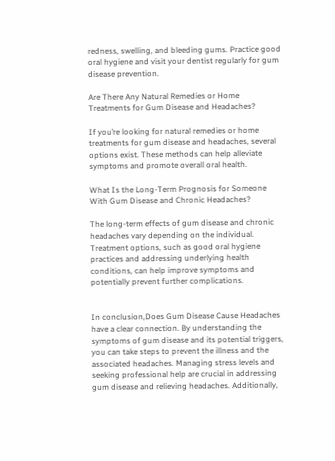redness, swelling, and bleeding gums. Practice good oral hygiene and visit your dentist regularly for gum disease prevention.

Are There Any Natural Remedies or Home Treatments for Gum Disease and Headaches?

If you’re looking for natural remedies or home treatments for gum disease and headaches, several options exist. These methods can help alleviate symptoms and promote overall oral health.

What Is the Long-Term Prognosis for Someone With Gum Disease and Chronic Headaches?

The long-term effects of gum disease and chronic headaches vary depending on the individual. Treatment options, such as good oral hygiene practices and addressing underlying health conditions, can help improve symptoms and potentially prevent further complications.


In conclusion,Does Gum Disease Cause Headaches have a clear connection. By understanding the symptoms of gum disease and its potential triggers, you can take steps to prevent the illness and the associated headaches. Managing stress levels and seeking professional help are crucial in addressing gum disease and relieving headaches. Additionally,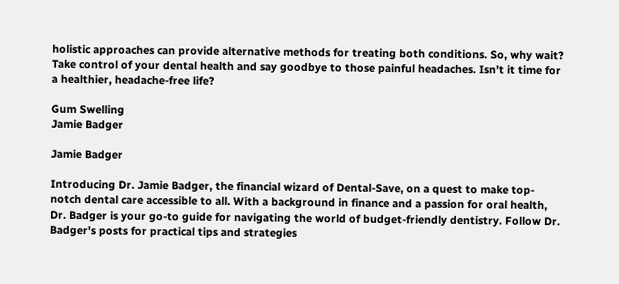holistic approaches can provide alternative methods for treating both conditions. So, why wait? Take control of your dental health and say goodbye to those painful headaches. Isn’t it time for a healthier, headache-free life?

Gum Swelling
Jamie Badger

Jamie Badger

Introducing Dr. Jamie Badger, the financial wizard of Dental-Save, on a quest to make top-notch dental care accessible to all. With a background in finance and a passion for oral health, Dr. Badger is your go-to guide for navigating the world of budget-friendly dentistry. Follow Dr. Badger's posts for practical tips and strategies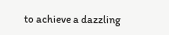to achieve a dazzling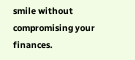smile without compromising your finances.